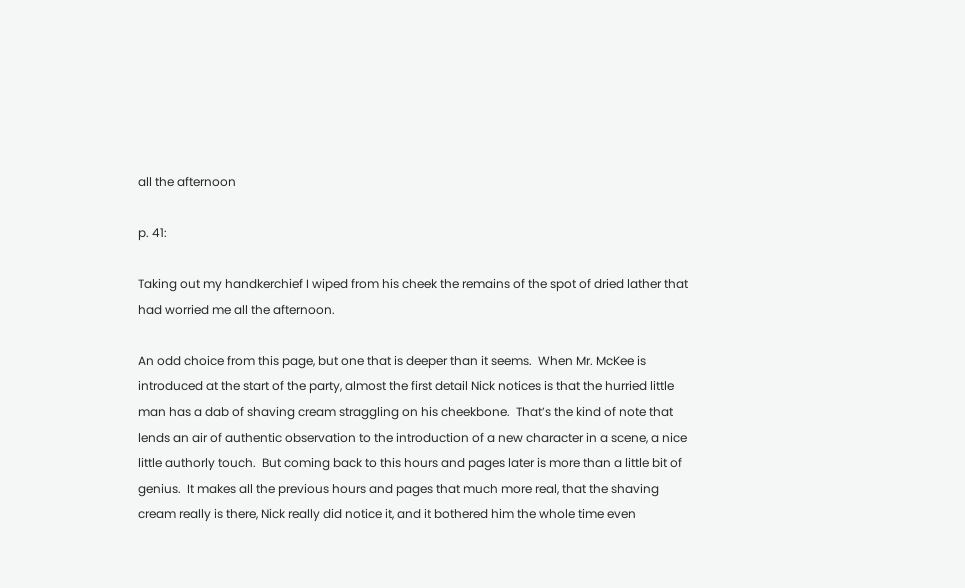all the afternoon

p. 41:

Taking out my handkerchief I wiped from his cheek the remains of the spot of dried lather that had worried me all the afternoon.

An odd choice from this page, but one that is deeper than it seems.  When Mr. McKee is introduced at the start of the party, almost the first detail Nick notices is that the hurried little man has a dab of shaving cream straggling on his cheekbone.  That’s the kind of note that lends an air of authentic observation to the introduction of a new character in a scene, a nice little authorly touch.  But coming back to this hours and pages later is more than a little bit of genius.  It makes all the previous hours and pages that much more real, that the shaving cream really is there, Nick really did notice it, and it bothered him the whole time even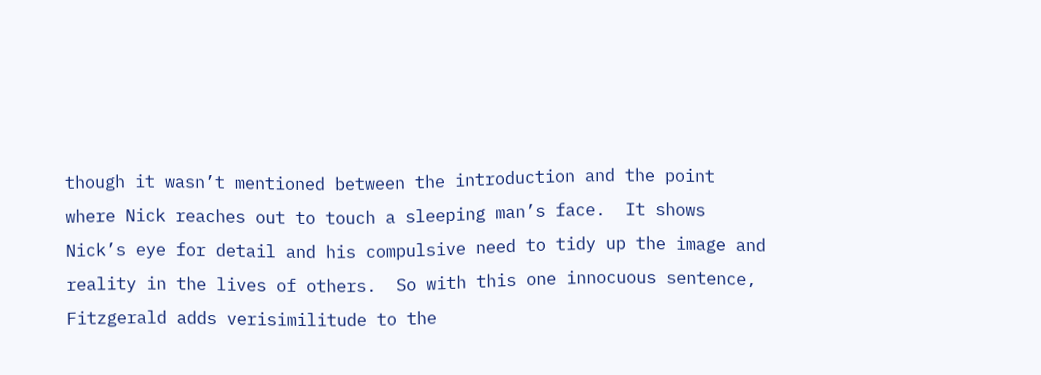though it wasn’t mentioned between the introduction and the point where Nick reaches out to touch a sleeping man’s face.  It shows Nick’s eye for detail and his compulsive need to tidy up the image and reality in the lives of others.  So with this one innocuous sentence, Fitzgerald adds verisimilitude to the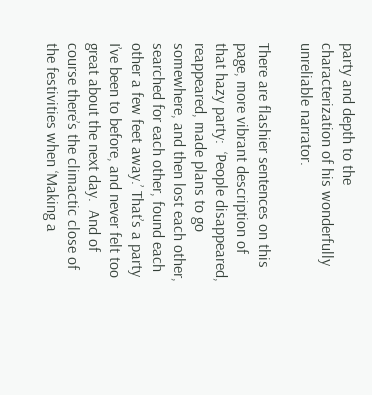party and depth to the characterization of his wonderfully unreliable narrator.

There are flashier sentences on this page, more vibrant description of that hazy party:  ‘People disappeared, reappeared, made plans to go somewhere, and then lost each other, searched for each other, found each other a few feet away.’ That’s a party I’ve been to before, and never felt too great about the next day.  And of course there’s the climactic close of the festivities when ‘Making a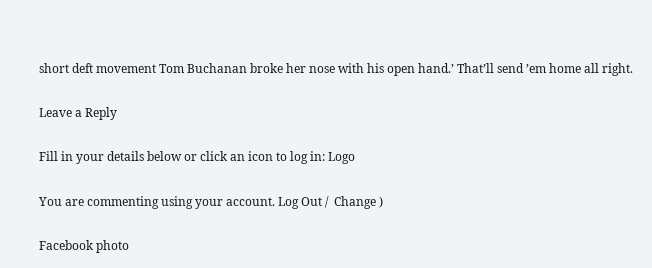short deft movement Tom Buchanan broke her nose with his open hand.’ That’ll send ’em home all right.

Leave a Reply

Fill in your details below or click an icon to log in: Logo

You are commenting using your account. Log Out /  Change )

Facebook photo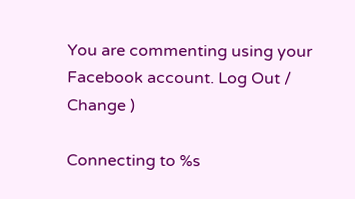You are commenting using your Facebook account. Log Out /  Change )

Connecting to %s